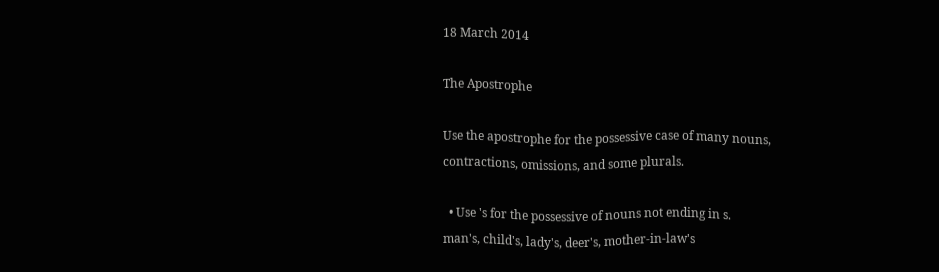18 March 2014

The Apostrophe

Use the apostrophe for the possessive case of many nouns, contractions, omissions, and some plurals.

  • Use 's for the possessive of nouns not ending in s.
man's, child's, lady's, deer's, mother-in-law's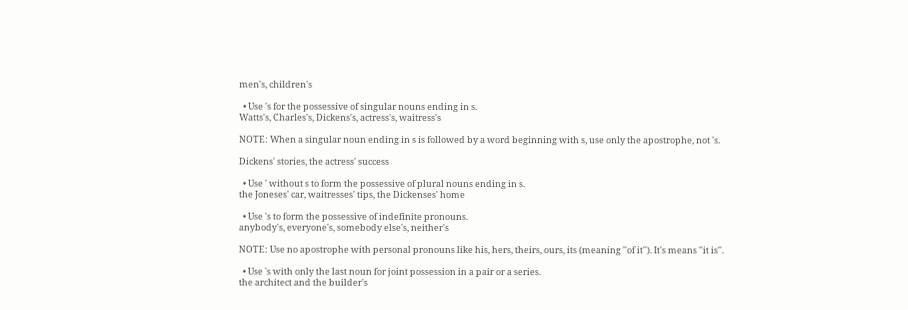men's, children's

  • Use 's for the possessive of singular nouns ending in s.
Watts's, Charles's, Dickens's, actress's, waitress's

NOTE: When a singular noun ending in s is followed by a word beginning with s, use only the apostrophe, not 's.

Dickens' stories, the actress' success

  • Use ' without s to form the possessive of plural nouns ending in s.
the Joneses' car, waitresses' tips, the Dickenses' home

  • Use 's to form the possessive of indefinite pronouns.
anybody's, everyone's, somebody else's, neither's

NOTE: Use no apostrophe with personal pronouns like his, hers, theirs, ours, its (meaning ''of it''). It's means ''it is''.

  • Use 's with only the last noun for joint possession in a pair or a series.
the architect and the builder's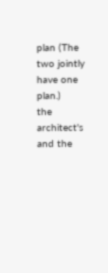plan (The two jointly have one plan.)
the architect's and the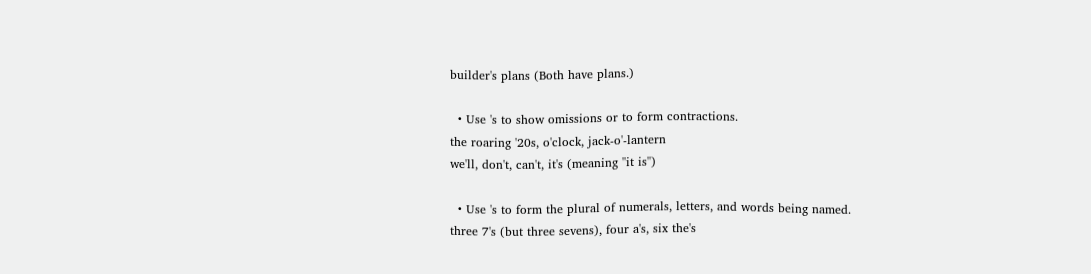builder's plans (Both have plans.)

  • Use 's to show omissions or to form contractions.
the roaring '20s, o'clock, jack-o'-lantern
we'll, don't, can't, it's (meaning ''it is'')

  • Use 's to form the plural of numerals, letters, and words being named.
three 7's (but three sevens), four a's, six the's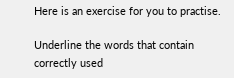Here is an exercise for you to practise.

Underline the words that contain correctly used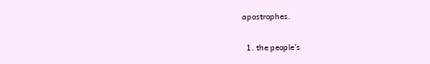apostrophes.

  1. the people's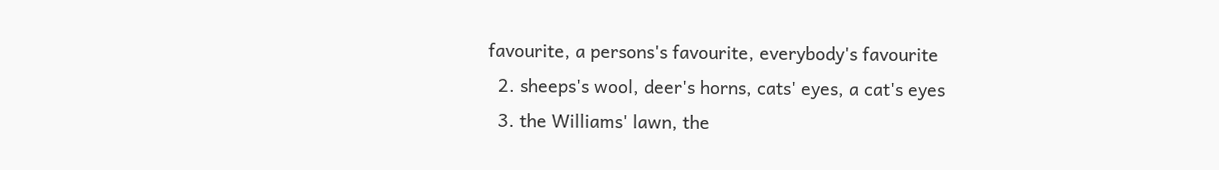favourite, a persons's favourite, everybody's favourite
  2. sheeps's wool, deer's horns, cats' eyes, a cat's eyes
  3. the Williams' lawn, the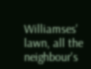Williamses' lawn, all the neighbour's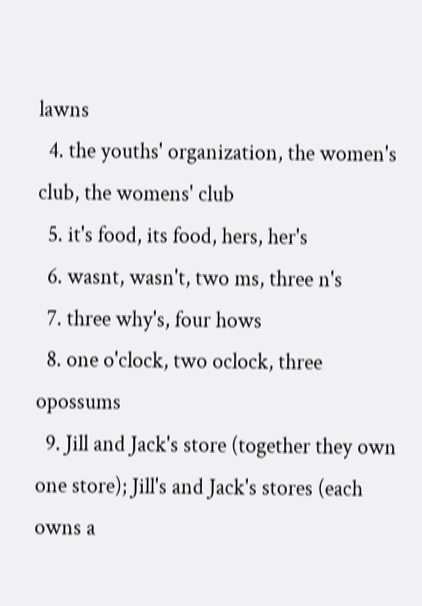lawns
  4. the youths' organization, the women's club, the womens' club
  5. it's food, its food, hers, her's
  6. wasnt, wasn't, two ms, three n's
  7. three why's, four hows
  8. one o'clock, two oclock, three opossums
  9. Jill and Jack's store (together they own one store); Jill's and Jack's stores (each owns a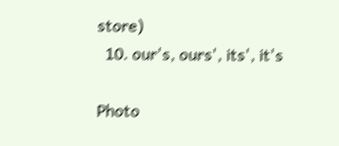store)
  10. our's, ours', its', it's

Photo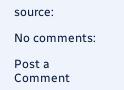source:

No comments:

Post a Comment